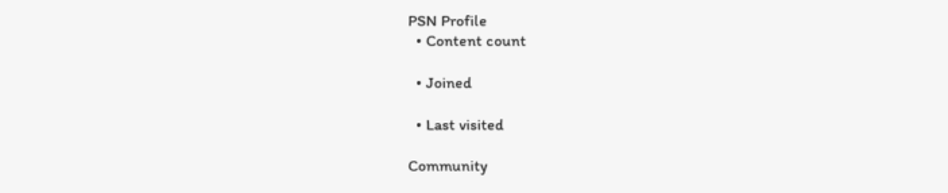PSN Profile
  • Content count

  • Joined

  • Last visited

Community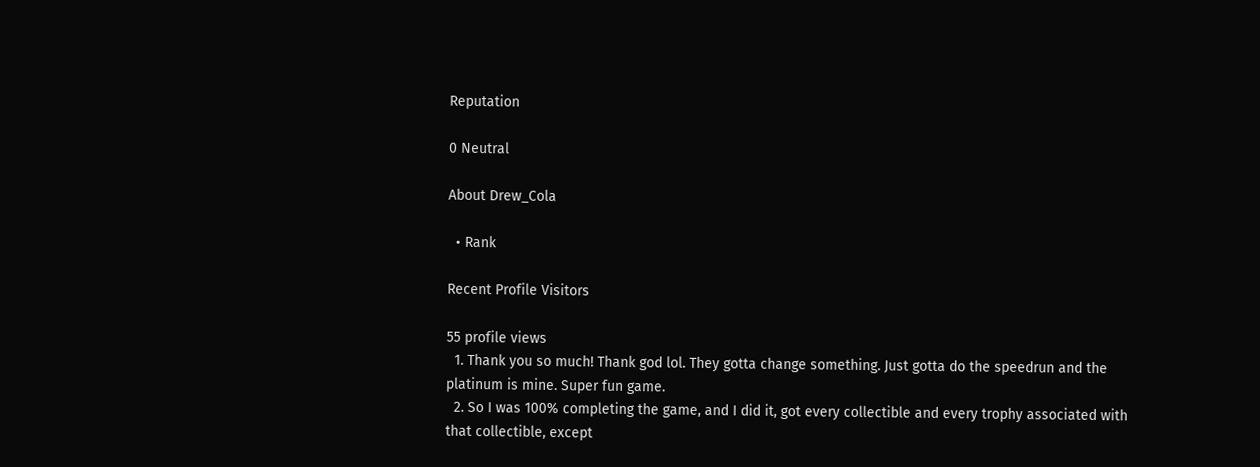Reputation

0 Neutral

About Drew_Cola

  • Rank

Recent Profile Visitors

55 profile views
  1. Thank you so much! Thank god lol. They gotta change something. Just gotta do the speedrun and the platinum is mine. Super fun game.
  2. So I was 100% completing the game, and I did it, got every collectible and every trophy associated with that collectible, except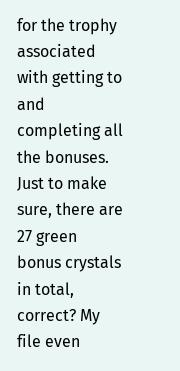for the trophy associated with getting to and completing all the bonuses. Just to make sure, there are 27 green bonus crystals in total, correct? My file even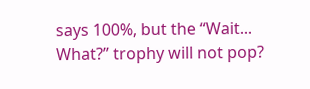says 100%, but the “Wait... What?” trophy will not pop?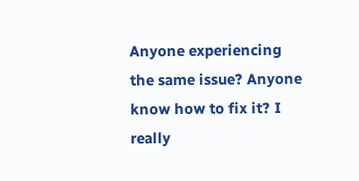Anyone experiencing the same issue? Anyone know how to fix it? I really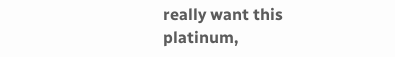really want this platinum,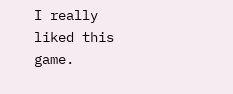I really liked this game.